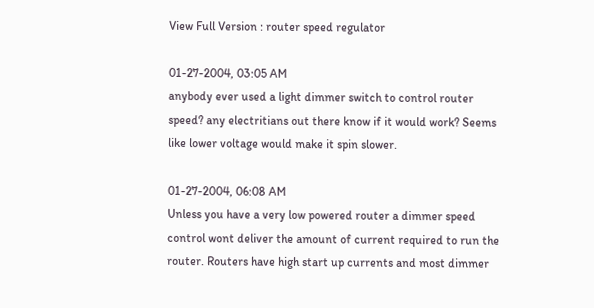View Full Version : router speed regulator

01-27-2004, 03:05 AM
anybody ever used a light dimmer switch to control router speed? any electritians out there know if it would work? Seems like lower voltage would make it spin slower.

01-27-2004, 06:08 AM
Unless you have a very low powered router a dimmer speed control wont deliver the amount of current required to run the router. Routers have high start up currents and most dimmer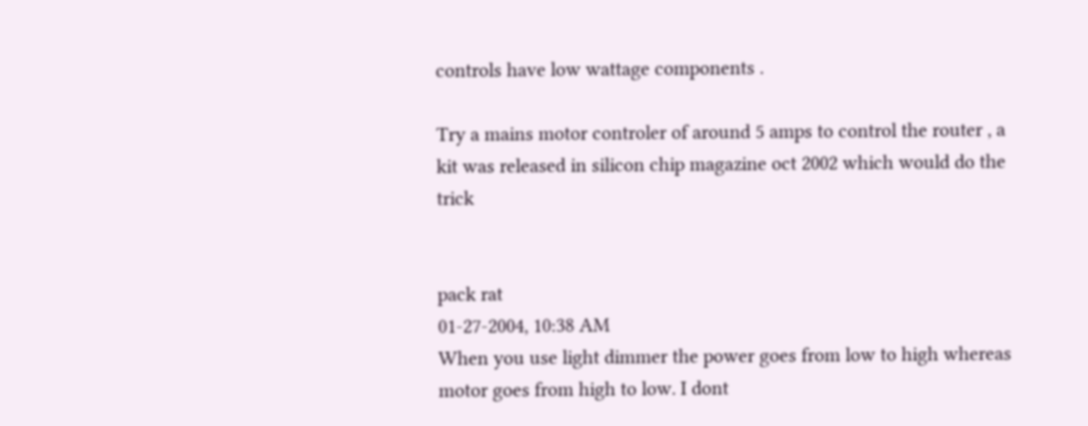controls have low wattage components .

Try a mains motor controler of around 5 amps to control the router , a kit was released in silicon chip magazine oct 2002 which would do the trick


pack rat
01-27-2004, 10:38 AM
When you use light dimmer the power goes from low to high whereas motor goes from high to low. I dont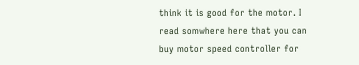think it is good for the motor. I read somwhere here that you can buy motor speed controller for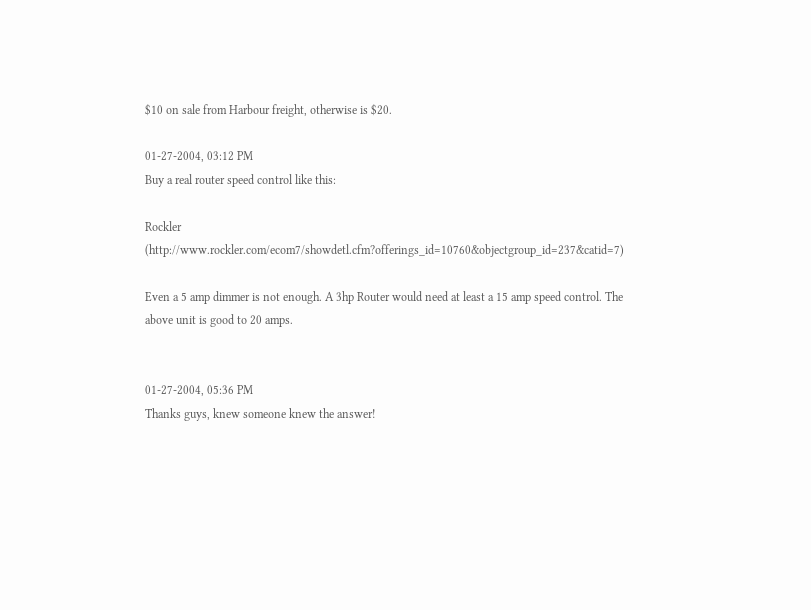$10 on sale from Harbour freight, otherwise is $20.

01-27-2004, 03:12 PM
Buy a real router speed control like this:

Rockler (http://www.rockler.com/ecom7/showdetl.cfm?offerings_id=10760&objectgroup_id=237&catid=7)

Even a 5 amp dimmer is not enough. A 3hp Router would need at least a 15 amp speed control. The above unit is good to 20 amps.


01-27-2004, 05:36 PM
Thanks guys, knew someone knew the answer!